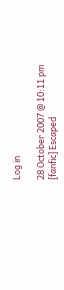Log in

28 October 2007 @ 10:11 pm
[fanfic] Escaped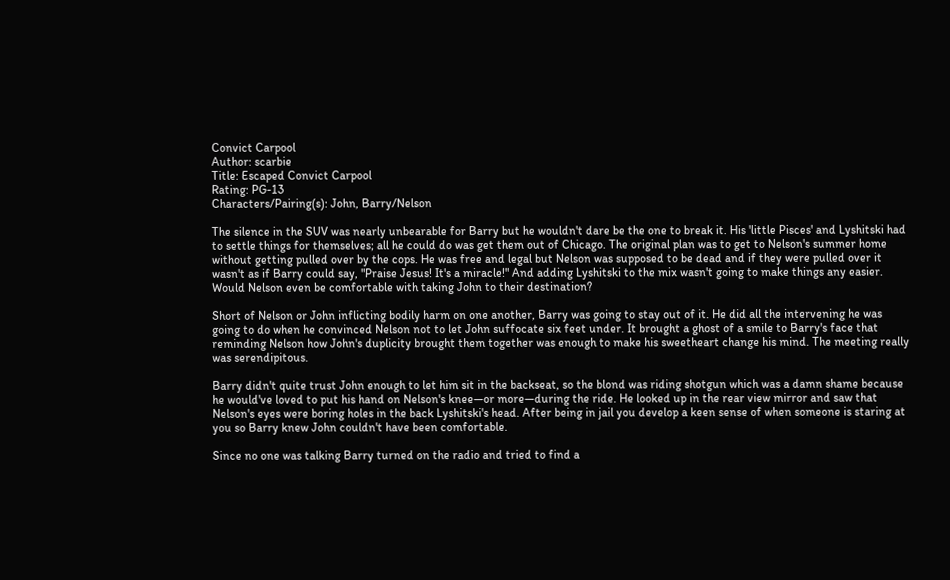Convict Carpool
Author: scarbie
Title: Escaped Convict Carpool
Rating: PG-13
Characters/Pairing(s): John, Barry/Nelson

The silence in the SUV was nearly unbearable for Barry but he wouldn't dare be the one to break it. His 'little Pisces' and Lyshitski had to settle things for themselves; all he could do was get them out of Chicago. The original plan was to get to Nelson's summer home without getting pulled over by the cops. He was free and legal but Nelson was supposed to be dead and if they were pulled over it wasn't as if Barry could say, "Praise Jesus! It's a miracle!" And adding Lyshitski to the mix wasn't going to make things any easier. Would Nelson even be comfortable with taking John to their destination?

Short of Nelson or John inflicting bodily harm on one another, Barry was going to stay out of it. He did all the intervening he was going to do when he convinced Nelson not to let John suffocate six feet under. It brought a ghost of a smile to Barry's face that reminding Nelson how John's duplicity brought them together was enough to make his sweetheart change his mind. The meeting really was serendipitous.

Barry didn't quite trust John enough to let him sit in the backseat, so the blond was riding shotgun which was a damn shame because he would've loved to put his hand on Nelson's knee—or more—during the ride. He looked up in the rear view mirror and saw that Nelson's eyes were boring holes in the back Lyshitski's head. After being in jail you develop a keen sense of when someone is staring at you so Barry knew John couldn't have been comfortable.

Since no one was talking Barry turned on the radio and tried to find a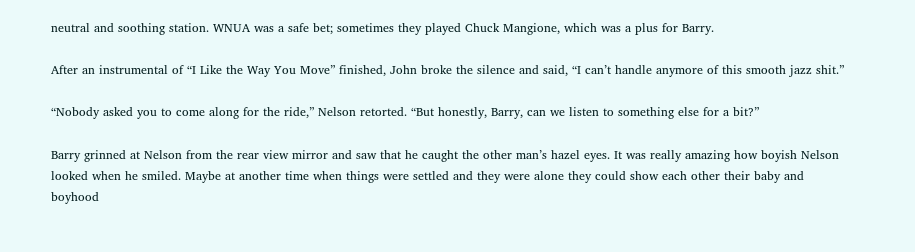neutral and soothing station. WNUA was a safe bet; sometimes they played Chuck Mangione, which was a plus for Barry.

After an instrumental of “I Like the Way You Move” finished, John broke the silence and said, “I can’t handle anymore of this smooth jazz shit.”

“Nobody asked you to come along for the ride,” Nelson retorted. “But honestly, Barry, can we listen to something else for a bit?”

Barry grinned at Nelson from the rear view mirror and saw that he caught the other man’s hazel eyes. It was really amazing how boyish Nelson looked when he smiled. Maybe at another time when things were settled and they were alone they could show each other their baby and boyhood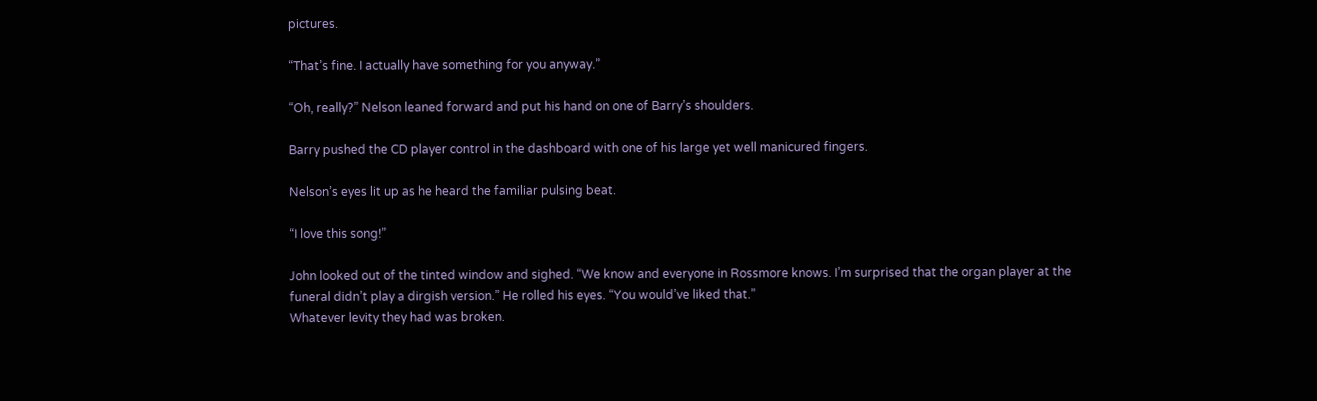pictures.

“That’s fine. I actually have something for you anyway.”

“Oh, really?” Nelson leaned forward and put his hand on one of Barry’s shoulders.

Barry pushed the CD player control in the dashboard with one of his large yet well manicured fingers.

Nelson’s eyes lit up as he heard the familiar pulsing beat.

“I love this song!”

John looked out of the tinted window and sighed. “We know and everyone in Rossmore knows. I’m surprised that the organ player at the funeral didn’t play a dirgish version.” He rolled his eyes. “You would’ve liked that.”
Whatever levity they had was broken.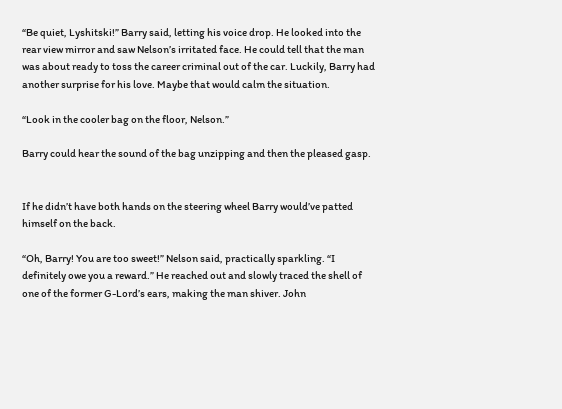“Be quiet, Lyshitski!” Barry said, letting his voice drop. He looked into the rear view mirror and saw Nelson’s irritated face. He could tell that the man was about ready to toss the career criminal out of the car. Luckily, Barry had another surprise for his love. Maybe that would calm the situation.

“Look in the cooler bag on the floor, Nelson.”

Barry could hear the sound of the bag unzipping and then the pleased gasp.


If he didn’t have both hands on the steering wheel Barry would’ve patted himself on the back.

“Oh, Barry! You are too sweet!” Nelson said, practically sparkling. “I definitely owe you a reward.” He reached out and slowly traced the shell of one of the former G-Lord’s ears, making the man shiver. John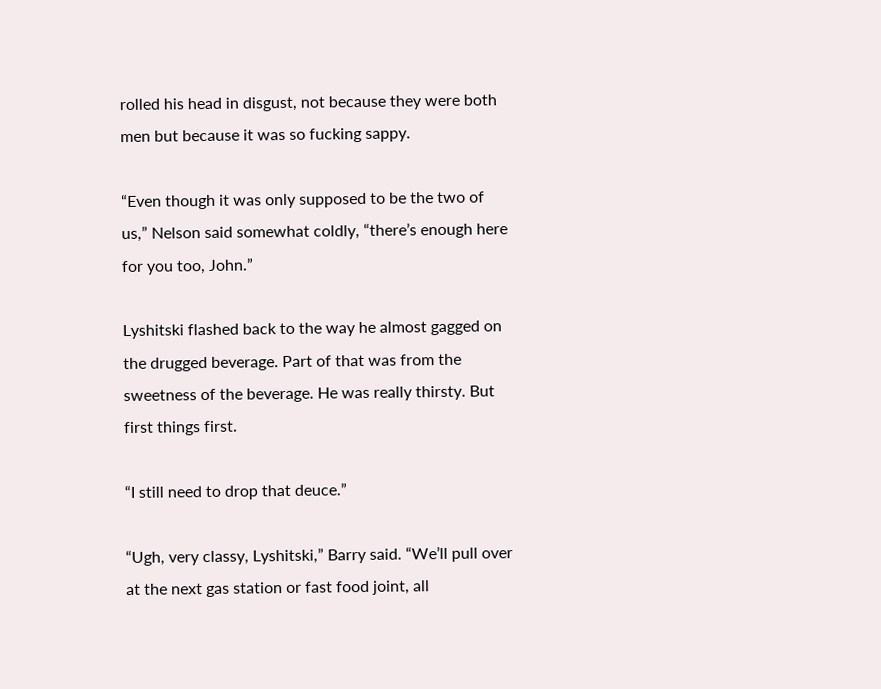rolled his head in disgust, not because they were both men but because it was so fucking sappy.

“Even though it was only supposed to be the two of us,” Nelson said somewhat coldly, “there’s enough here for you too, John.”

Lyshitski flashed back to the way he almost gagged on the drugged beverage. Part of that was from the sweetness of the beverage. He was really thirsty. But first things first.

“I still need to drop that deuce.”

“Ugh, very classy, Lyshitski,” Barry said. “We’ll pull over at the next gas station or fast food joint, all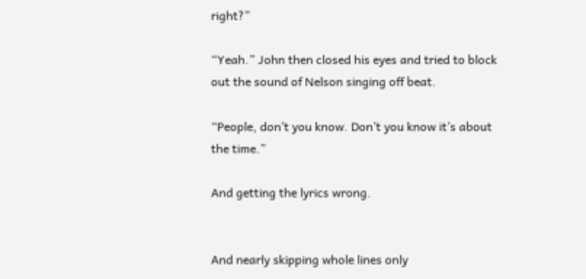right?”

“Yeah.” John then closed his eyes and tried to block out the sound of Nelson singing off beat.

“People, don’t you know. Don’t you know it’s about the time.”

And getting the lyrics wrong.


And nearly skipping whole lines only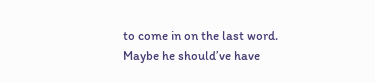to come in on the last word. Maybe he should’ve have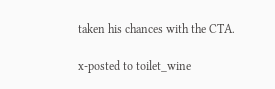taken his chances with the CTA.

x-posted to toilet_wine